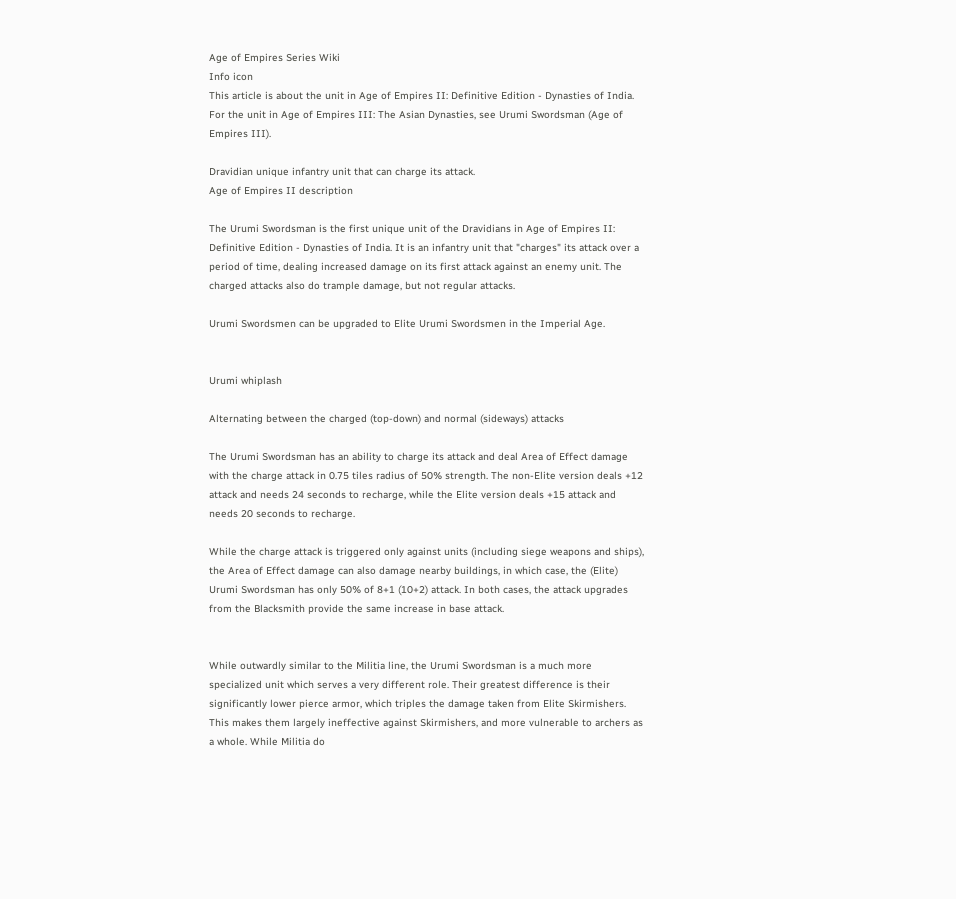Age of Empires Series Wiki
Info icon
This article is about the unit in Age of Empires II: Definitive Edition - Dynasties of India. For the unit in Age of Empires III: The Asian Dynasties, see Urumi Swordsman (Age of Empires III).

Dravidian unique infantry unit that can charge its attack.
Age of Empires II description

The Urumi Swordsman is the first unique unit of the Dravidians in Age of Empires II: Definitive Edition - Dynasties of India. It is an infantry unit that "charges" its attack over a period of time, dealing increased damage on its first attack against an enemy unit. The charged attacks also do trample damage, but not regular attacks.

Urumi Swordsmen can be upgraded to Elite Urumi Swordsmen in the Imperial Age.


Urumi whiplash

Alternating between the charged (top-down) and normal (sideways) attacks

The Urumi Swordsman has an ability to charge its attack and deal Area of Effect damage with the charge attack in 0.75 tiles radius of 50% strength. The non-Elite version deals +12 attack and needs 24 seconds to recharge, while the Elite version deals +15 attack and needs 20 seconds to recharge.

While the charge attack is triggered only against units (including siege weapons and ships), the Area of Effect damage can also damage nearby buildings, in which case, the (Elite) Urumi Swordsman has only 50% of 8+1 (10+2) attack. In both cases, the attack upgrades from the Blacksmith provide the same increase in base attack.


While outwardly similar to the Militia line, the Urumi Swordsman is a much more specialized unit which serves a very different role. Their greatest difference is their significantly lower pierce armor, which triples the damage taken from Elite Skirmishers. This makes them largely ineffective against Skirmishers, and more vulnerable to archers as a whole. While Militia do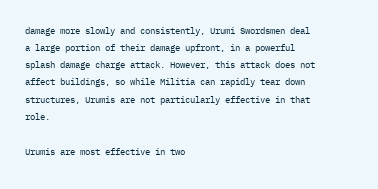damage more slowly and consistently, Urumi Swordsmen deal a large portion of their damage upfront, in a powerful splash damage charge attack. However, this attack does not affect buildings, so while Militia can rapidly tear down structures, Urumis are not particularly effective in that role.

Urumis are most effective in two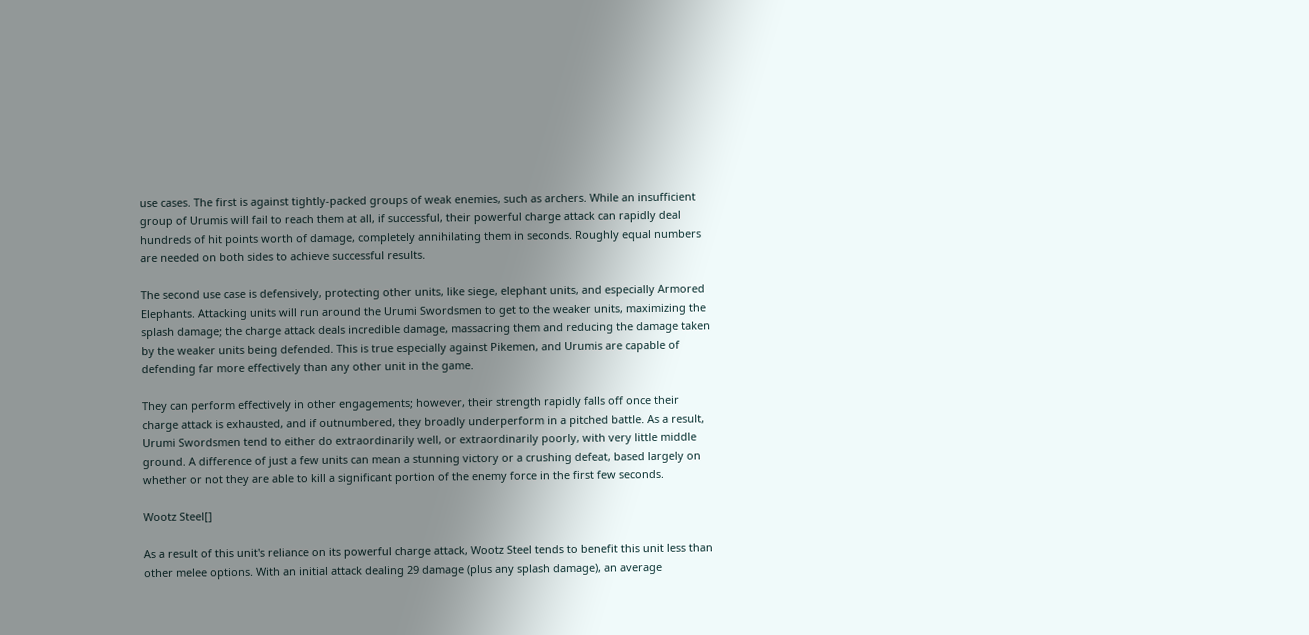use cases. The first is against tightly-packed groups of weak enemies, such as archers. While an insufficient group of Urumis will fail to reach them at all, if successful, their powerful charge attack can rapidly deal hundreds of hit points worth of damage, completely annihilating them in seconds. Roughly equal numbers are needed on both sides to achieve successful results.

The second use case is defensively, protecting other units, like siege, elephant units, and especially Armored Elephants. Attacking units will run around the Urumi Swordsmen to get to the weaker units, maximizing the splash damage; the charge attack deals incredible damage, massacring them and reducing the damage taken by the weaker units being defended. This is true especially against Pikemen, and Urumis are capable of defending far more effectively than any other unit in the game.

They can perform effectively in other engagements; however, their strength rapidly falls off once their charge attack is exhausted, and if outnumbered, they broadly underperform in a pitched battle. As a result, Urumi Swordsmen tend to either do extraordinarily well, or extraordinarily poorly, with very little middle ground. A difference of just a few units can mean a stunning victory or a crushing defeat, based largely on whether or not they are able to kill a significant portion of the enemy force in the first few seconds.

Wootz Steel[]

As a result of this unit's reliance on its powerful charge attack, Wootz Steel tends to benefit this unit less than other melee options. With an initial attack dealing 29 damage (plus any splash damage), an average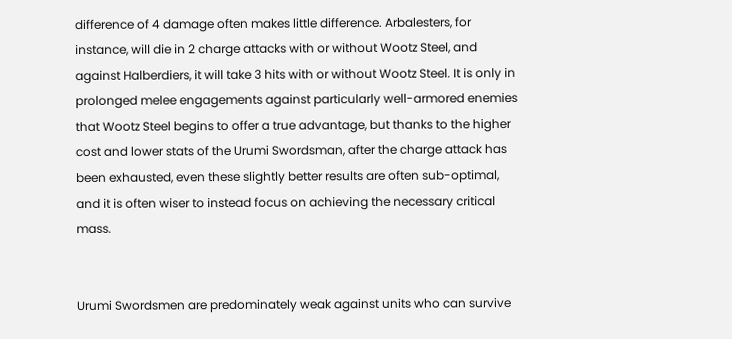difference of 4 damage often makes little difference. Arbalesters, for instance, will die in 2 charge attacks with or without Wootz Steel, and against Halberdiers, it will take 3 hits with or without Wootz Steel. It is only in prolonged melee engagements against particularly well-armored enemies that Wootz Steel begins to offer a true advantage, but thanks to the higher cost and lower stats of the Urumi Swordsman, after the charge attack has been exhausted, even these slightly better results are often sub-optimal, and it is often wiser to instead focus on achieving the necessary critical mass.


Urumi Swordsmen are predominately weak against units who can survive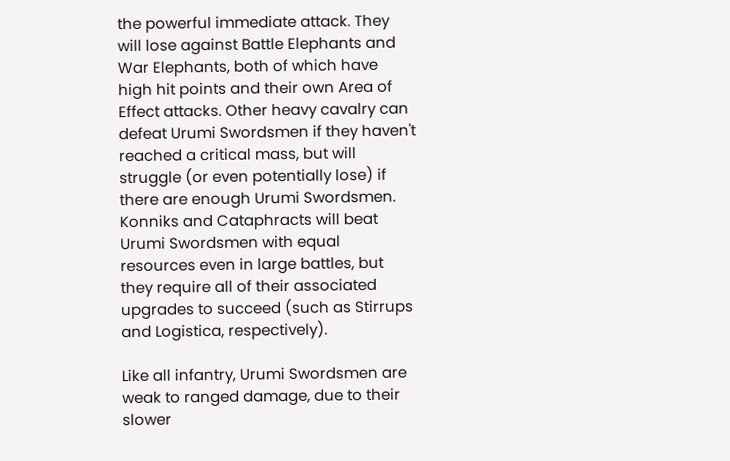the powerful immediate attack. They will lose against Battle Elephants and War Elephants, both of which have high hit points and their own Area of Effect attacks. Other heavy cavalry can defeat Urumi Swordsmen if they haven't reached a critical mass, but will struggle (or even potentially lose) if there are enough Urumi Swordsmen. Konniks and Cataphracts will beat Urumi Swordsmen with equal resources even in large battles, but they require all of their associated upgrades to succeed (such as Stirrups and Logistica, respectively).

Like all infantry, Urumi Swordsmen are weak to ranged damage, due to their slower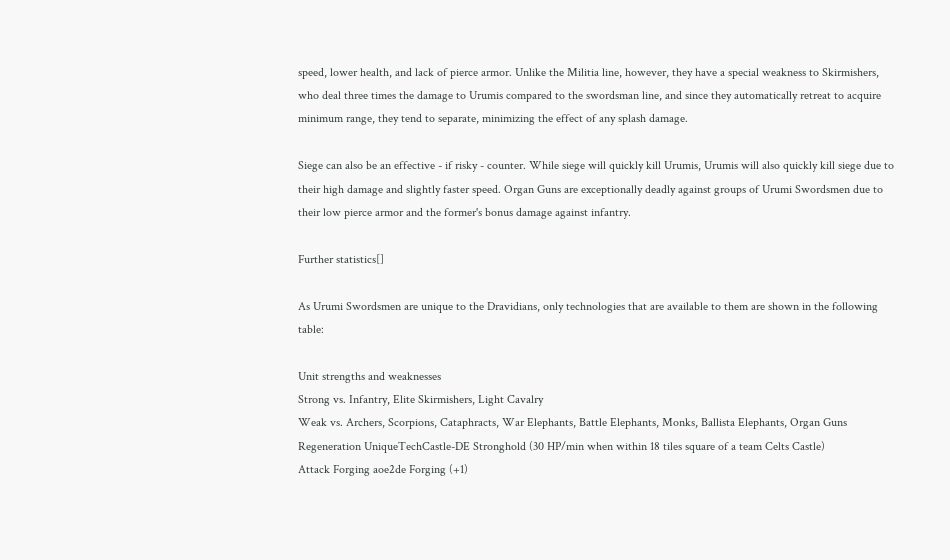speed, lower health, and lack of pierce armor. Unlike the Militia line, however, they have a special weakness to Skirmishers, who deal three times the damage to Urumis compared to the swordsman line, and since they automatically retreat to acquire minimum range, they tend to separate, minimizing the effect of any splash damage.

Siege can also be an effective - if risky - counter. While siege will quickly kill Urumis, Urumis will also quickly kill siege due to their high damage and slightly faster speed. Organ Guns are exceptionally deadly against groups of Urumi Swordsmen due to their low pierce armor and the former's bonus damage against infantry.

Further statistics[]

As Urumi Swordsmen are unique to the Dravidians, only technologies that are available to them are shown in the following table:

Unit strengths and weaknesses
Strong vs. Infantry, Elite Skirmishers, Light Cavalry
Weak vs. Archers, Scorpions, Cataphracts, War Elephants, Battle Elephants, Monks, Ballista Elephants, Organ Guns
Regeneration UniqueTechCastle-DE Stronghold (30 HP/min when within 18 tiles square of a team Celts Castle)
Attack Forging aoe2de Forging (+1)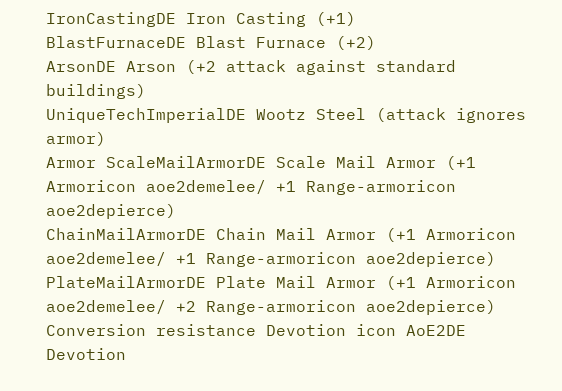IronCastingDE Iron Casting (+1)
BlastFurnaceDE Blast Furnace (+2)
ArsonDE Arson (+2 attack against standard buildings)
UniqueTechImperialDE Wootz Steel (attack ignores armor)
Armor ScaleMailArmorDE Scale Mail Armor (+1 Armoricon aoe2demelee/ +1 Range-armoricon aoe2depierce)
ChainMailArmorDE Chain Mail Armor (+1 Armoricon aoe2demelee/ +1 Range-armoricon aoe2depierce)
PlateMailArmorDE Plate Mail Armor (+1 Armoricon aoe2demelee/ +2 Range-armoricon aoe2depierce)
Conversion resistance Devotion icon AoE2DE Devotion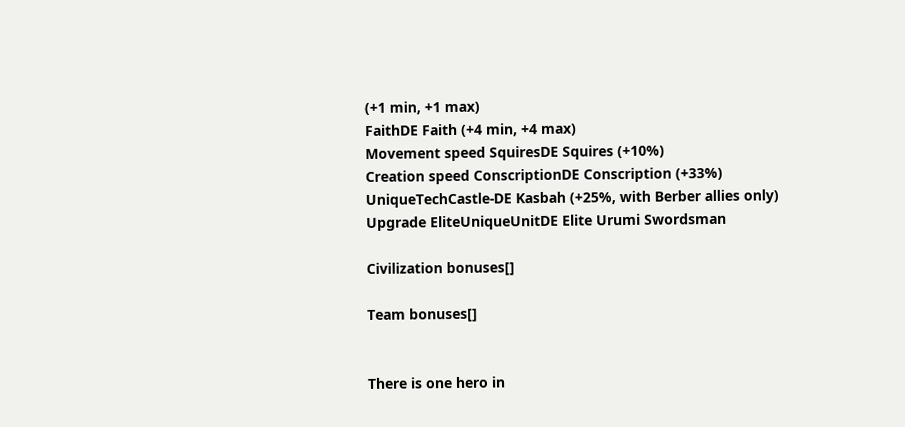(+1 min, +1 max)
FaithDE Faith (+4 min, +4 max)
Movement speed SquiresDE Squires (+10%)
Creation speed ConscriptionDE Conscription (+33%)
UniqueTechCastle-DE Kasbah (+25%, with Berber allies only)
Upgrade EliteUniqueUnitDE Elite Urumi Swordsman

Civilization bonuses[]

Team bonuses[]


There is one hero in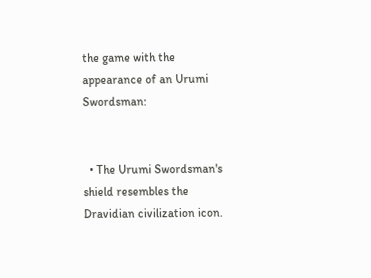the game with the appearance of an Urumi Swordsman:


  • The Urumi Swordsman's shield resembles the Dravidian civilization icon.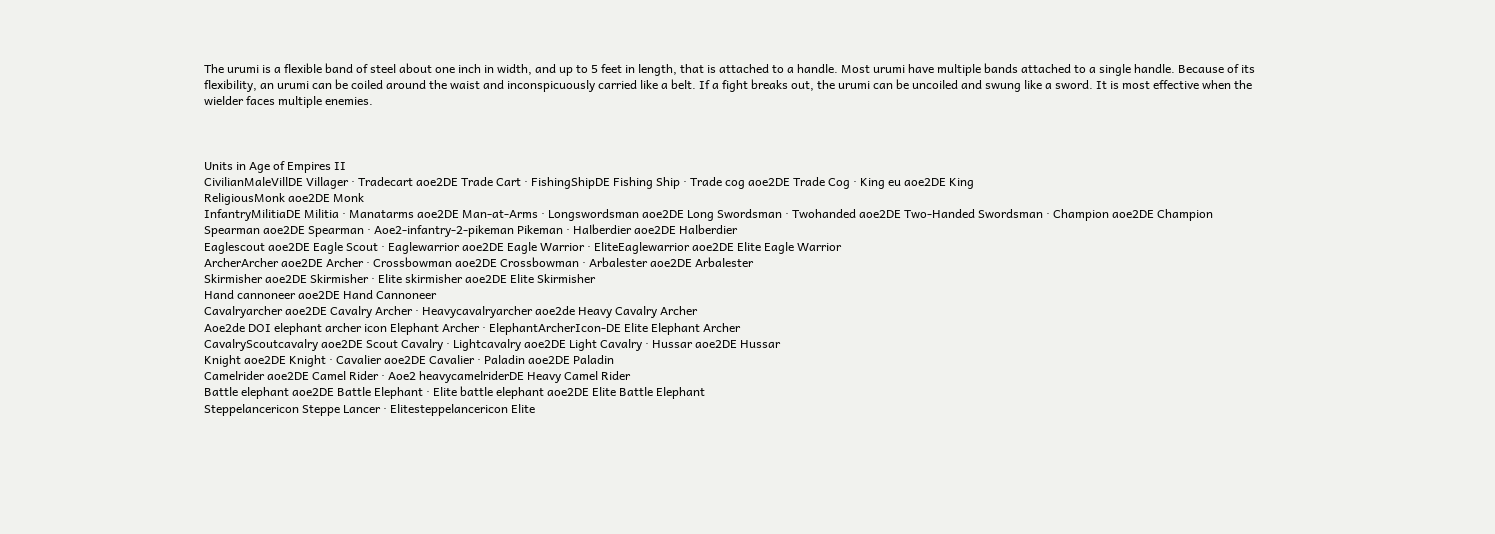The urumi is a flexible band of steel about one inch in width, and up to 5 feet in length, that is attached to a handle. Most urumi have multiple bands attached to a single handle. Because of its flexibility, an urumi can be coiled around the waist and inconspicuously carried like a belt. If a fight breaks out, the urumi can be uncoiled and swung like a sword. It is most effective when the wielder faces multiple enemies.



Units in Age of Empires II
CivilianMaleVillDE Villager · Tradecart aoe2DE Trade Cart · FishingShipDE Fishing Ship · Trade cog aoe2DE Trade Cog · King eu aoe2DE King
ReligiousMonk aoe2DE Monk
InfantryMilitiaDE Militia · Manatarms aoe2DE Man-at-Arms · Longswordsman aoe2DE Long Swordsman · Twohanded aoe2DE Two-Handed Swordsman · Champion aoe2DE Champion
Spearman aoe2DE Spearman · Aoe2-infantry-2-pikeman Pikeman · Halberdier aoe2DE Halberdier
Eaglescout aoe2DE Eagle Scout · Eaglewarrior aoe2DE Eagle Warrior · EliteEaglewarrior aoe2DE Elite Eagle Warrior
ArcherArcher aoe2DE Archer · Crossbowman aoe2DE Crossbowman · Arbalester aoe2DE Arbalester
Skirmisher aoe2DE Skirmisher · Elite skirmisher aoe2DE Elite Skirmisher
Hand cannoneer aoe2DE Hand Cannoneer
Cavalryarcher aoe2DE Cavalry Archer · Heavycavalryarcher aoe2de Heavy Cavalry Archer
Aoe2de DOI elephant archer icon Elephant Archer · ElephantArcherIcon-DE Elite Elephant Archer
CavalryScoutcavalry aoe2DE Scout Cavalry · Lightcavalry aoe2DE Light Cavalry · Hussar aoe2DE Hussar
Knight aoe2DE Knight · Cavalier aoe2DE Cavalier · Paladin aoe2DE Paladin
Camelrider aoe2DE Camel Rider · Aoe2 heavycamelriderDE Heavy Camel Rider
Battle elephant aoe2DE Battle Elephant · Elite battle elephant aoe2DE Elite Battle Elephant
Steppelancericon Steppe Lancer · Elitesteppelancericon Elite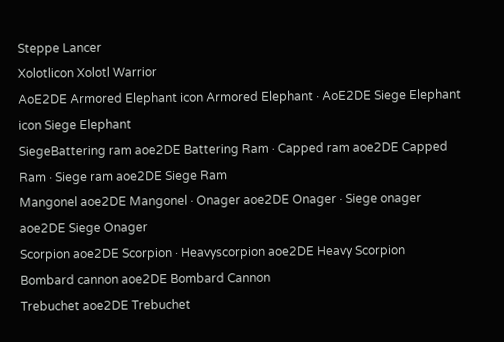Steppe Lancer
Xolotlicon Xolotl Warrior
AoE2DE Armored Elephant icon Armored Elephant · AoE2DE Siege Elephant icon Siege Elephant
SiegeBattering ram aoe2DE Battering Ram · Capped ram aoe2DE Capped Ram · Siege ram aoe2DE Siege Ram
Mangonel aoe2DE Mangonel · Onager aoe2DE Onager · Siege onager aoe2DE Siege Onager
Scorpion aoe2DE Scorpion · Heavyscorpion aoe2DE Heavy Scorpion
Bombard cannon aoe2DE Bombard Cannon
Trebuchet aoe2DE Trebuchet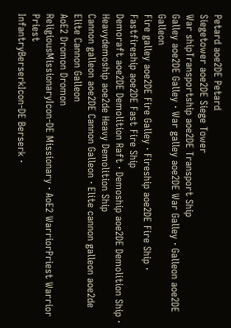Petard aoe2DE Petard
Siegetower aoe2DE Siege Tower
War shipTransportship aoe2DE Transport Ship
Galley aoe2DE Galley · War galley aoe2DE War Galley · Galleon aoe2DE Galleon
Fire galley aoe2DE Fire Galley · Fireship aoe2DE Fire Ship · Fastfireship aoe2DE Fast Fire Ship
Demoraft aoe2DE Demolition Raft · Demoship aoe2DE Demolition Ship · Heavydemoship aoe2de Heavy Demolition Ship
Cannon galleon aoe2DE Cannon Galleon · Elite cannon galleon aoe2de Elite Cannon Galleon
AoE2 Dromon Dromon
ReligiousMissionaryIcon-DE Missionary · AoE2 WarriorPriest Warrior Priest
InfantryBerserkIcon-DE Berserk ·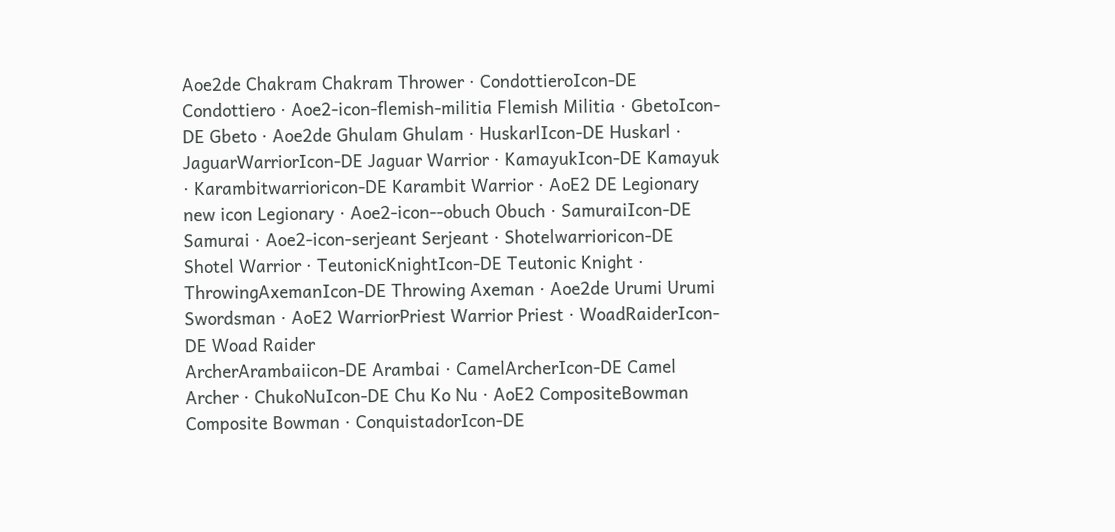Aoe2de Chakram Chakram Thrower · CondottieroIcon-DE Condottiero · Aoe2-icon-flemish-militia Flemish Militia · GbetoIcon-DE Gbeto · Aoe2de Ghulam Ghulam · HuskarlIcon-DE Huskarl · JaguarWarriorIcon-DE Jaguar Warrior · KamayukIcon-DE Kamayuk · Karambitwarrioricon-DE Karambit Warrior · AoE2 DE Legionary new icon Legionary · Aoe2-icon--obuch Obuch · SamuraiIcon-DE Samurai · Aoe2-icon-serjeant Serjeant · Shotelwarrioricon-DE Shotel Warrior · TeutonicKnightIcon-DE Teutonic Knight · ThrowingAxemanIcon-DE Throwing Axeman · Aoe2de Urumi Urumi Swordsman · AoE2 WarriorPriest Warrior Priest · WoadRaiderIcon-DE Woad Raider
ArcherArambaiicon-DE Arambai · CamelArcherIcon-DE Camel Archer · ChukoNuIcon-DE Chu Ko Nu · AoE2 CompositeBowman Composite Bowman · ConquistadorIcon-DE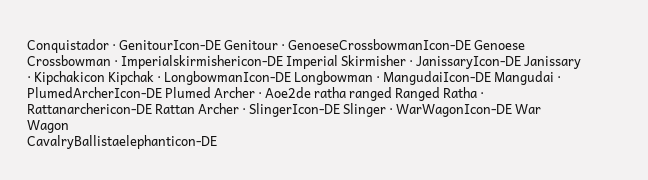Conquistador · GenitourIcon-DE Genitour · GenoeseCrossbowmanIcon-DE Genoese Crossbowman · Imperialskirmishericon-DE Imperial Skirmisher · JanissaryIcon-DE Janissary · Kipchakicon Kipchak · LongbowmanIcon-DE Longbowman · MangudaiIcon-DE Mangudai · PlumedArcherIcon-DE Plumed Archer · Aoe2de ratha ranged Ranged Ratha · Rattanarchericon-DE Rattan Archer · SlingerIcon-DE Slinger · WarWagonIcon-DE War Wagon
CavalryBallistaelephanticon-DE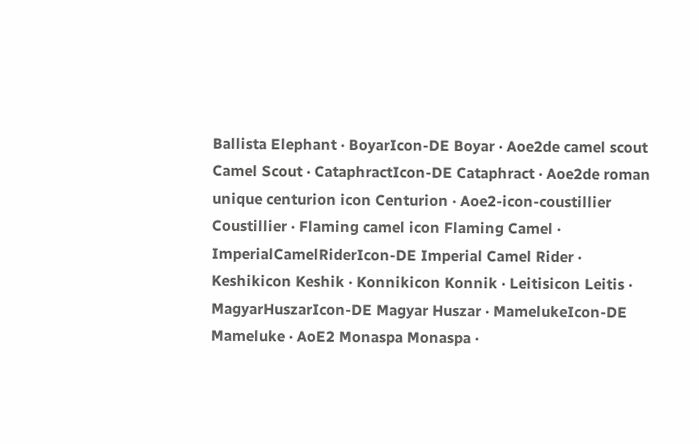Ballista Elephant · BoyarIcon-DE Boyar · Aoe2de camel scout Camel Scout · CataphractIcon-DE Cataphract · Aoe2de roman unique centurion icon Centurion · Aoe2-icon-coustillier Coustillier · Flaming camel icon Flaming Camel · ImperialCamelRiderIcon-DE Imperial Camel Rider · Keshikicon Keshik · Konnikicon Konnik · Leitisicon Leitis · MagyarHuszarIcon-DE Magyar Huszar · MamelukeIcon-DE Mameluke · AoE2 Monaspa Monaspa ·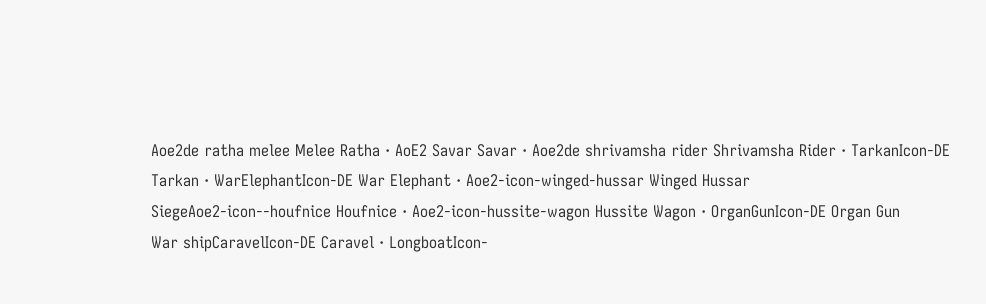Aoe2de ratha melee Melee Ratha · AoE2 Savar Savar · Aoe2de shrivamsha rider Shrivamsha Rider · TarkanIcon-DE Tarkan · WarElephantIcon-DE War Elephant · Aoe2-icon-winged-hussar Winged Hussar
SiegeAoe2-icon--houfnice Houfnice · Aoe2-icon-hussite-wagon Hussite Wagon · OrganGunIcon-DE Organ Gun
War shipCaravelIcon-DE Caravel · LongboatIcon-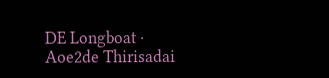DE Longboat · Aoe2de Thirisadai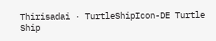Thirisadai · TurtleShipIcon-DE Turtle Ship